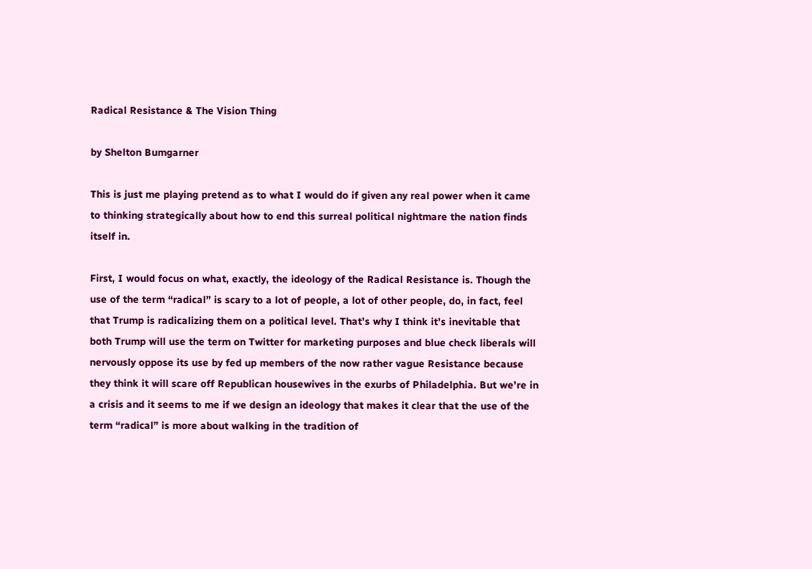Radical Resistance & The Vision Thing

by Shelton Bumgarner

This is just me playing pretend as to what I would do if given any real power when it came to thinking strategically about how to end this surreal political nightmare the nation finds itself in.

First, I would focus on what, exactly, the ideology of the Radical Resistance is. Though the use of the term “radical” is scary to a lot of people, a lot of other people, do, in fact, feel that Trump is radicalizing them on a political level. That’s why I think it’s inevitable that both Trump will use the term on Twitter for marketing purposes and blue check liberals will nervously oppose its use by fed up members of the now rather vague Resistance because they think it will scare off Republican housewives in the exurbs of Philadelphia. But we’re in a crisis and it seems to me if we design an ideology that makes it clear that the use of the term “radical” is more about walking in the tradition of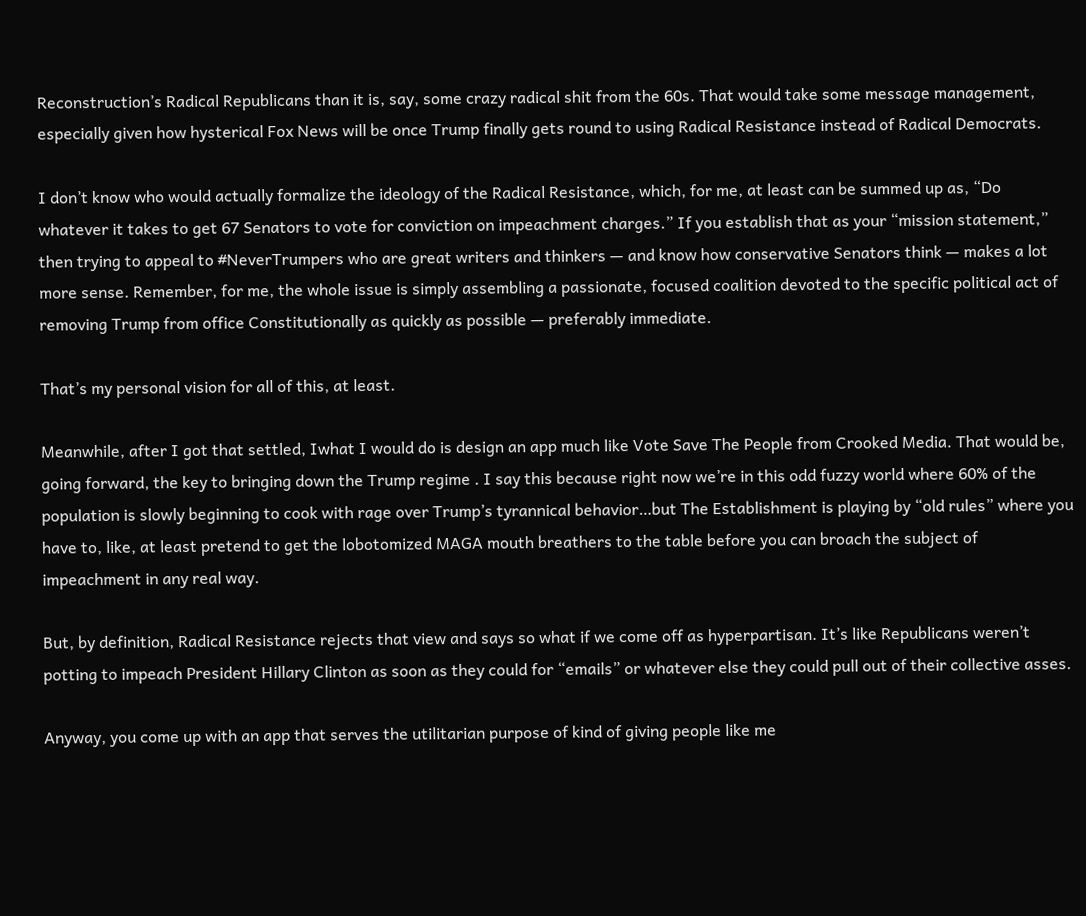Reconstruction’s Radical Republicans than it is, say, some crazy radical shit from the 60s. That would take some message management, especially given how hysterical Fox News will be once Trump finally gets round to using Radical Resistance instead of Radical Democrats.

I don’t know who would actually formalize the ideology of the Radical Resistance, which, for me, at least can be summed up as, “Do whatever it takes to get 67 Senators to vote for conviction on impeachment charges.” If you establish that as your “mission statement,” then trying to appeal to #NeverTrumpers who are great writers and thinkers — and know how conservative Senators think — makes a lot more sense. Remember, for me, the whole issue is simply assembling a passionate, focused coalition devoted to the specific political act of removing Trump from office Constitutionally as quickly as possible — preferably immediate.

That’s my personal vision for all of this, at least.

Meanwhile, after I got that settled, Iwhat I would do is design an app much like Vote Save The People from Crooked Media. That would be, going forward, the key to bringing down the Trump regime . I say this because right now we’re in this odd fuzzy world where 60% of the population is slowly beginning to cook with rage over Trump’s tyrannical behavior…but The Establishment is playing by “old rules” where you have to, like, at least pretend to get the lobotomized MAGA mouth breathers to the table before you can broach the subject of impeachment in any real way.

But, by definition, Radical Resistance rejects that view and says so what if we come off as hyperpartisan. It’s like Republicans weren’t potting to impeach President Hillary Clinton as soon as they could for “emails” or whatever else they could pull out of their collective asses.

Anyway, you come up with an app that serves the utilitarian purpose of kind of giving people like me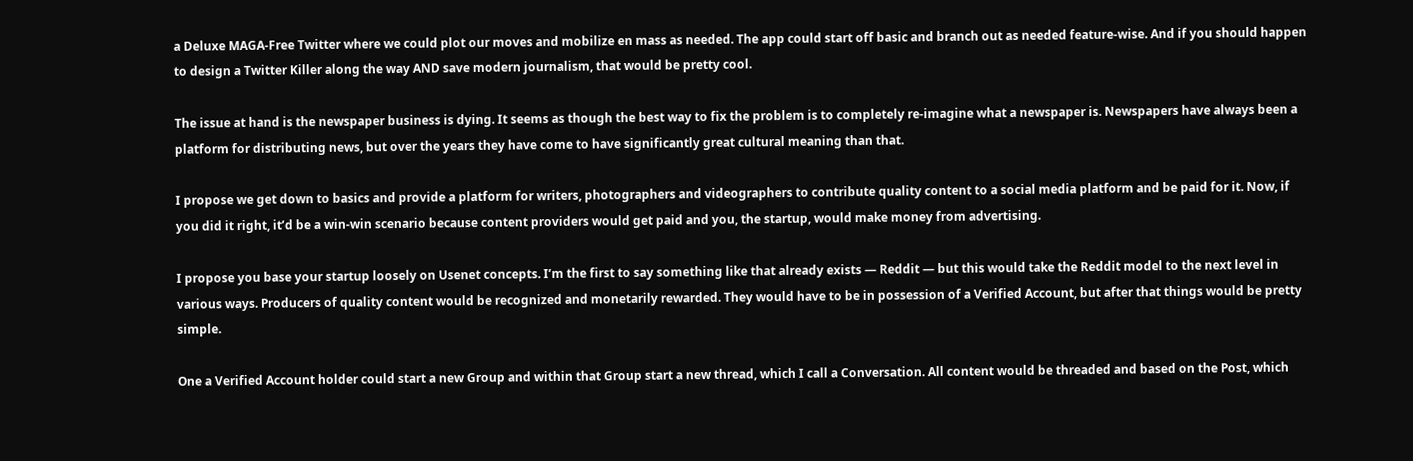a Deluxe MAGA-Free Twitter where we could plot our moves and mobilize en mass as needed. The app could start off basic and branch out as needed feature-wise. And if you should happen to design a Twitter Killer along the way AND save modern journalism, that would be pretty cool.

The issue at hand is the newspaper business is dying. It seems as though the best way to fix the problem is to completely re-imagine what a newspaper is. Newspapers have always been a platform for distributing news, but over the years they have come to have significantly great cultural meaning than that.

I propose we get down to basics and provide a platform for writers, photographers and videographers to contribute quality content to a social media platform and be paid for it. Now, if you did it right, it’d be a win-win scenario because content providers would get paid and you, the startup, would make money from advertising.

I propose you base your startup loosely on Usenet concepts. I’m the first to say something like that already exists — Reddit — but this would take the Reddit model to the next level in various ways. Producers of quality content would be recognized and monetarily rewarded. They would have to be in possession of a Verified Account, but after that things would be pretty simple.

One a Verified Account holder could start a new Group and within that Group start a new thread, which I call a Conversation. All content would be threaded and based on the Post, which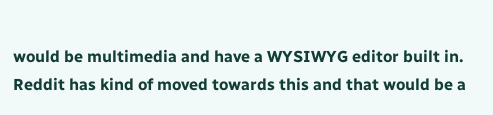would be multimedia and have a WYSIWYG editor built in. Reddit has kind of moved towards this and that would be a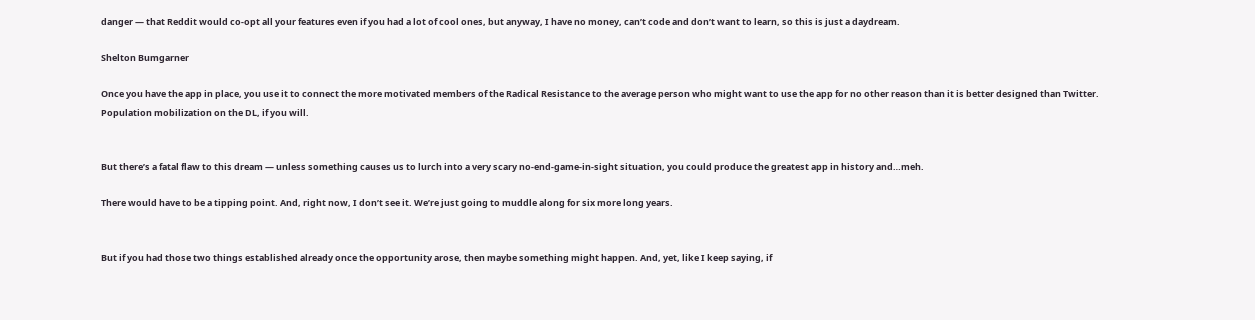danger — that Reddit would co-opt all your features even if you had a lot of cool ones, but anyway, I have no money, can’t code and don’t want to learn, so this is just a daydream.

Shelton Bumgarner

Once you have the app in place, you use it to connect the more motivated members of the Radical Resistance to the average person who might want to use the app for no other reason than it is better designed than Twitter. Population mobilization on the DL, if you will.


But there’s a fatal flaw to this dream — unless something causes us to lurch into a very scary no-end-game-in-sight situation, you could produce the greatest app in history and…meh.

There would have to be a tipping point. And, right now, I don’t see it. We’re just going to muddle along for six more long years.


But if you had those two things established already once the opportunity arose, then maybe something might happen. And, yet, like I keep saying, if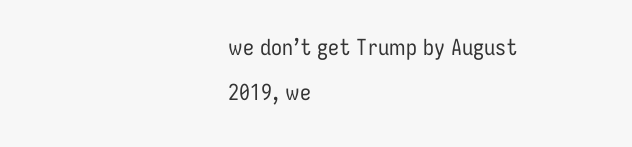we don’t get Trump by August 2019, we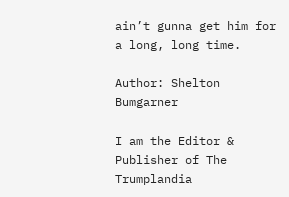ain’t gunna get him for a long, long time.

Author: Shelton Bumgarner

I am the Editor & Publisher of The Trumplandia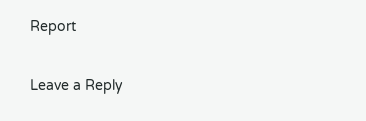Report

Leave a Reply